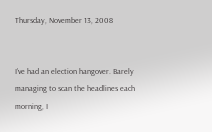Thursday, November 13, 2008


I’ve had an election hangover. Barely managing to scan the headlines each morning, I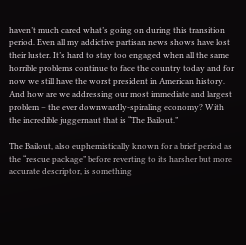haven’t much cared what’s going on during this transition period. Even all my addictive partisan news shows have lost their luster. It’s hard to stay too engaged when all the same horrible problems continue to face the country today and for now we still have the worst president in American history. And how are we addressing our most immediate and largest problem – the ever downwardly-spiraling economy? With the incredible juggernaut that is “The Bailout.”

The Bailout, also euphemistically known for a brief period as the “rescue package” before reverting to its harsher but more accurate descriptor, is something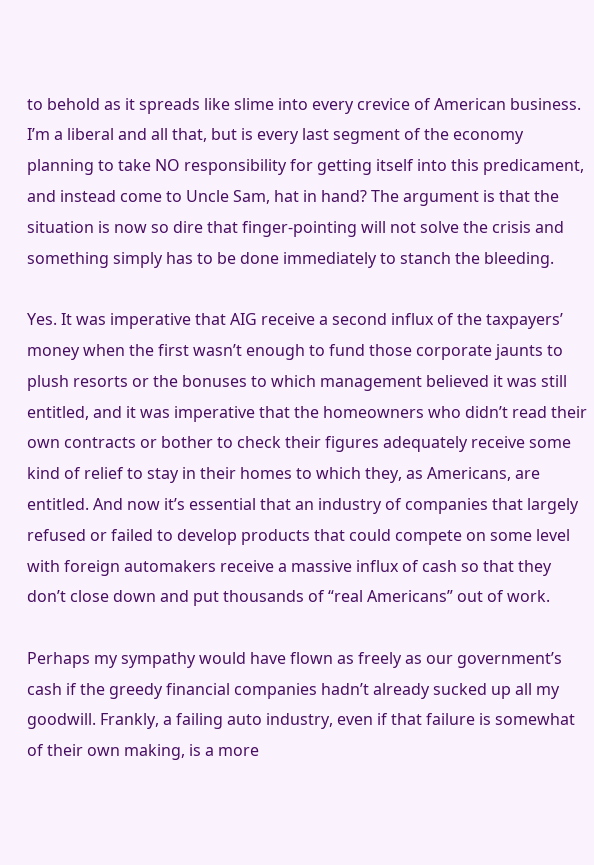to behold as it spreads like slime into every crevice of American business. I’m a liberal and all that, but is every last segment of the economy planning to take NO responsibility for getting itself into this predicament, and instead come to Uncle Sam, hat in hand? The argument is that the situation is now so dire that finger-pointing will not solve the crisis and something simply has to be done immediately to stanch the bleeding.

Yes. It was imperative that AIG receive a second influx of the taxpayers’ money when the first wasn’t enough to fund those corporate jaunts to plush resorts or the bonuses to which management believed it was still entitled, and it was imperative that the homeowners who didn’t read their own contracts or bother to check their figures adequately receive some kind of relief to stay in their homes to which they, as Americans, are entitled. And now it’s essential that an industry of companies that largely refused or failed to develop products that could compete on some level with foreign automakers receive a massive influx of cash so that they don’t close down and put thousands of “real Americans” out of work.

Perhaps my sympathy would have flown as freely as our government’s cash if the greedy financial companies hadn’t already sucked up all my goodwill. Frankly, a failing auto industry, even if that failure is somewhat of their own making, is a more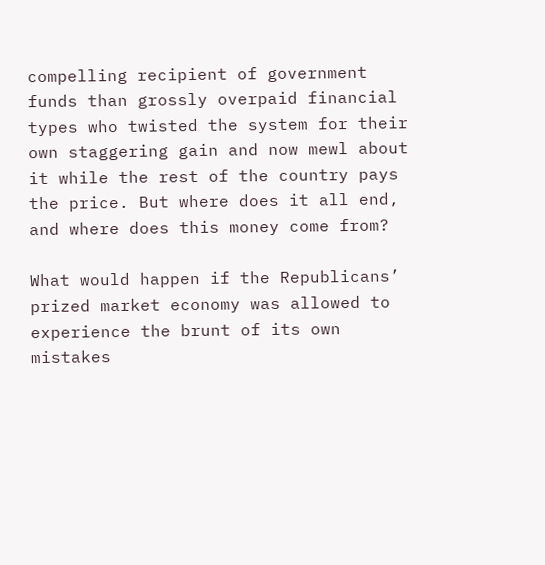compelling recipient of government funds than grossly overpaid financial types who twisted the system for their own staggering gain and now mewl about it while the rest of the country pays the price. But where does it all end, and where does this money come from?

What would happen if the Republicans’ prized market economy was allowed to experience the brunt of its own mistakes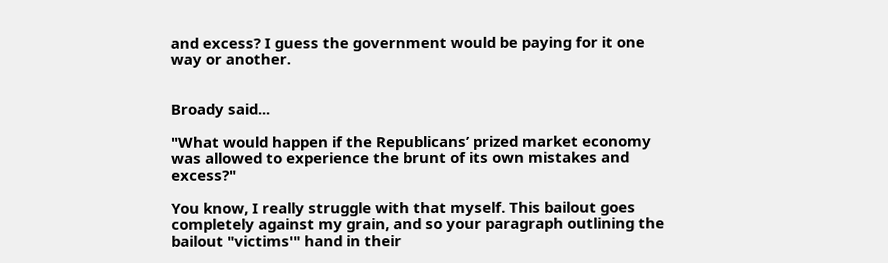and excess? I guess the government would be paying for it one way or another.


Broady said...

"What would happen if the Republicans’ prized market economy was allowed to experience the brunt of its own mistakes and excess?"

You know, I really struggle with that myself. This bailout goes completely against my grain, and so your paragraph outlining the bailout "victims'" hand in their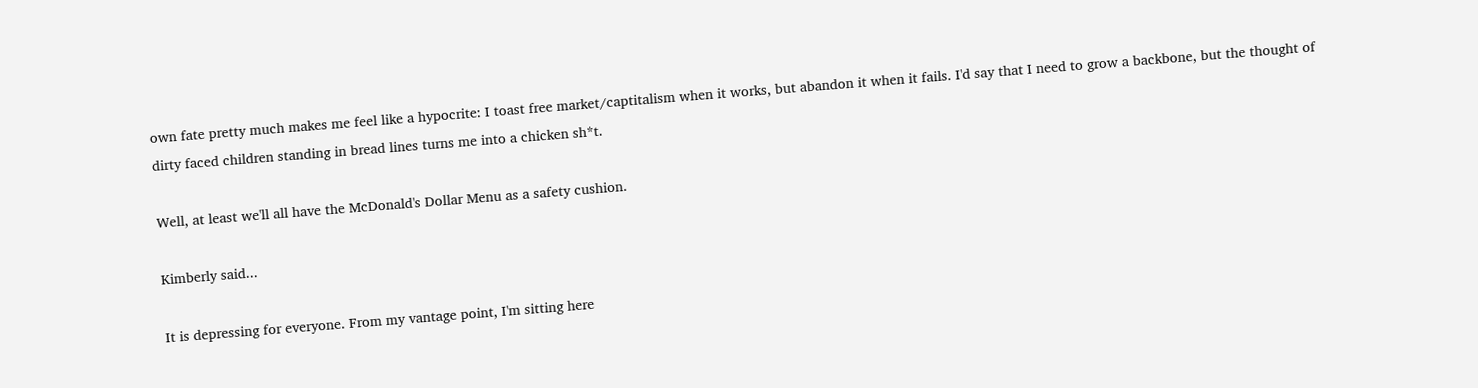own fate pretty much makes me feel like a hypocrite: I toast free market/captitalism when it works, but abandon it when it fails. I'd say that I need to grow a backbone, but the thought of dirty faced children standing in bread lines turns me into a chicken sh*t.

Well, at least we'll all have the McDonald's Dollar Menu as a safety cushion.

Kimberly said...

It is depressing for everyone. From my vantage point, I'm sitting here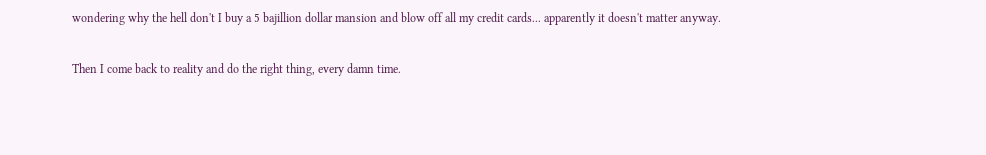wondering why the hell don't I buy a 5 bajillion dollar mansion and blow off all my credit cards... apparently it doesn't matter anyway.

Then I come back to reality and do the right thing, every damn time.